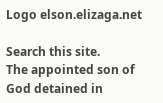Logo elson.elizaga.net

Search this site.
The appointed son of God detained in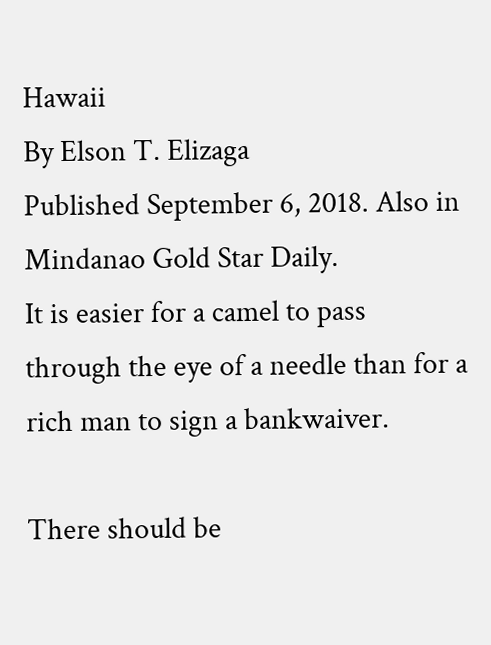Hawaii
By Elson T. Elizaga
Published September 6, 2018. Also in Mindanao Gold Star Daily.
It is easier for a camel to pass  through the eye of a needle than for a rich man to sign a bankwaiver.

There should be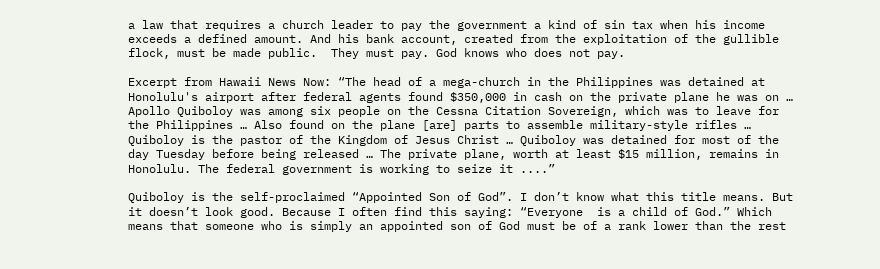a law that requires a church leader to pay the government a kind of sin tax when his income exceeds a defined amount. And his bank account, created from the exploitation of the gullible flock, must be made public.  They must pay. God knows who does not pay.

Excerpt from Hawaii News Now: “The head of a mega-church in the Philippines was detained at Honolulu's airport after federal agents found $350,000 in cash on the private plane he was on … Apollo Quiboloy was among six people on the Cessna Citation Sovereign, which was to leave for the Philippines … Also found on the plane [are] parts to assemble military-style rifles … Quiboloy is the pastor of the Kingdom of Jesus Christ … Quiboloy was detained for most of the day Tuesday before being released … The private plane, worth at least $15 million, remains in Honolulu. The federal government is working to seize it ....”

Quiboloy is the self-proclaimed “Appointed Son of God”. I don’t know what this title means. But it doesn’t look good. Because I often find this saying: “Everyone  is a child of God.” Which means that someone who is simply an appointed son of God must be of a rank lower than the rest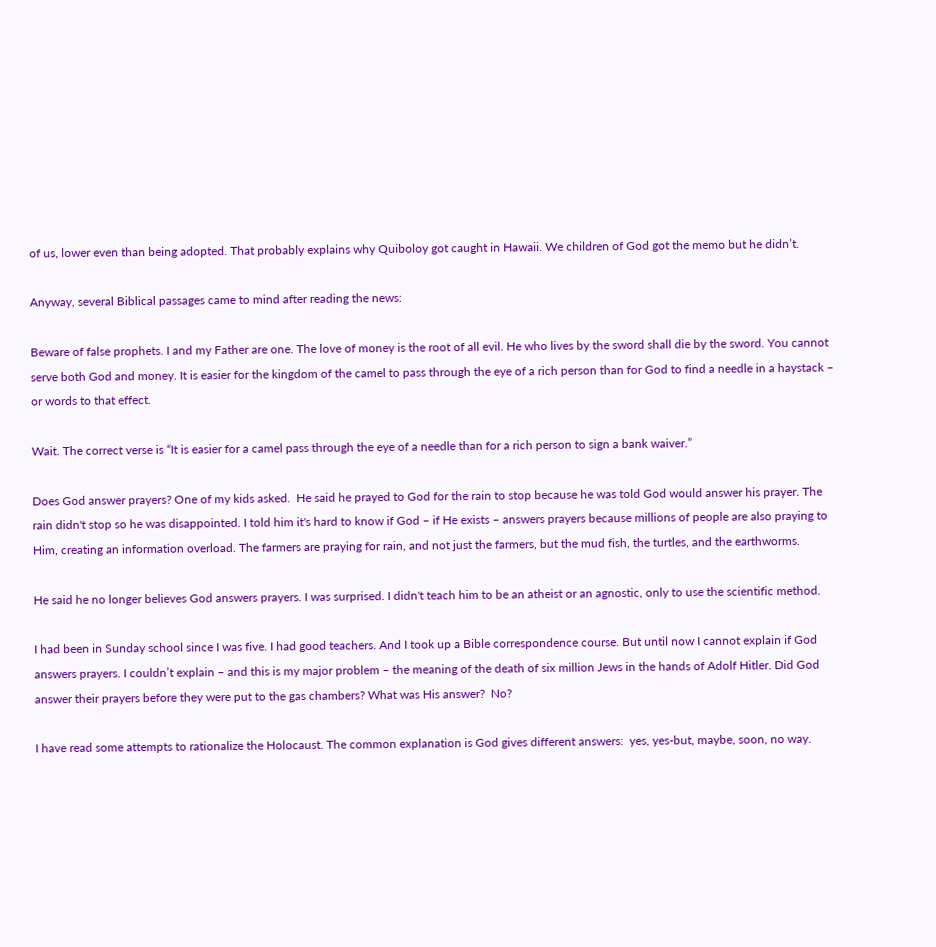of us, lower even than being adopted. That probably explains why Quiboloy got caught in Hawaii. We children of God got the memo but he didn’t.

Anyway, several Biblical passages came to mind after reading the news:

Beware of false prophets. I and my Father are one. The love of money is the root of all evil. He who lives by the sword shall die by the sword. You cannot serve both God and money. It is easier for the kingdom of the camel to pass through the eye of a rich person than for God to find a needle in a haystack – or words to that effect.

Wait. The correct verse is “It is easier for a camel pass through the eye of a needle than for a rich person to sign a bank waiver.”

Does God answer prayers? One of my kids asked.  He said he prayed to God for the rain to stop because he was told God would answer his prayer. The rain didn't stop so he was disappointed. I told him it's hard to know if God – if He exists – answers prayers because millions of people are also praying to Him, creating an information overload. The farmers are praying for rain, and not just the farmers, but the mud fish, the turtles, and the earthworms.

He said he no longer believes God answers prayers. I was surprised. I didn't teach him to be an atheist or an agnostic, only to use the scientific method.

I had been in Sunday school since I was five. I had good teachers. And I took up a Bible correspondence course. But until now I cannot explain if God answers prayers. I couldn’t explain – and this is my major problem – the meaning of the death of six million Jews in the hands of Adolf Hitler. Did God answer their prayers before they were put to the gas chambers? What was His answer?  No?

I have read some attempts to rationalize the Holocaust. The common explanation is God gives different answers:  yes, yes-but, maybe, soon, no way.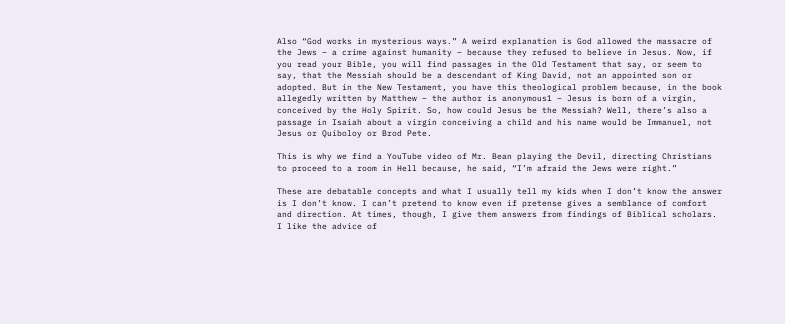Also “God works in mysterious ways.” A weird explanation is God allowed the massacre of the Jews – a crime against humanity – because they refused to believe in Jesus. Now, if you read your Bible, you will find passages in the Old Testament that say, or seem to say, that the Messiah should be a descendant of King David, not an appointed son or adopted. But in the New Testament, you have this theological problem because, in the book allegedly written by Matthew – the author is anonymous1 – Jesus is born of a virgin, conceived by the Holy Spirit. So, how could Jesus be the Messiah? Well, there’s also a passage in Isaiah about a virgin conceiving a child and his name would be Immanuel, not Jesus or Quiboloy or Brod Pete.

This is why we find a YouTube video of Mr. Bean playing the Devil, directing Christians to proceed to a room in Hell because, he said, “I’m afraid the Jews were right.”

These are debatable concepts and what I usually tell my kids when I don’t know the answer is I don’t know. I can’t pretend to know even if pretense gives a semblance of comfort and direction. At times, though, I give them answers from findings of Biblical scholars. I like the advice of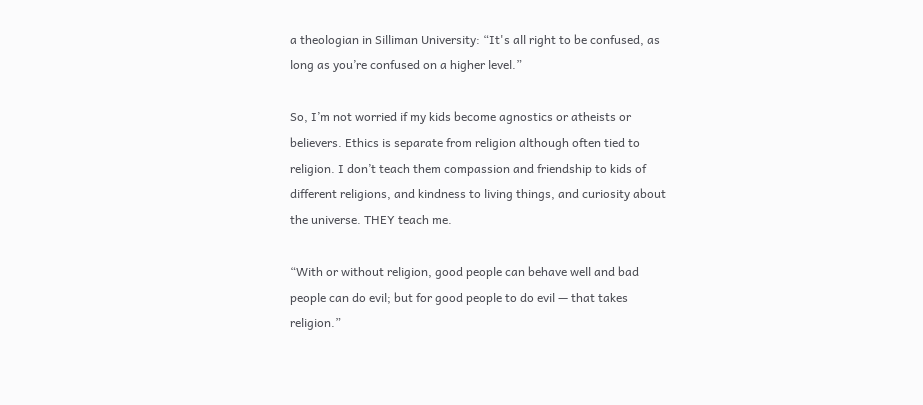a theologian in Silliman University: “It's all right to be confused, as long as you’re confused on a higher level.”

So, I’m not worried if my kids become agnostics or atheists or believers. Ethics is separate from religion although often tied to religion. I don’t teach them compassion and friendship to kids of different religions, and kindness to living things, and curiosity about the universe. THEY teach me.

“With or without religion, good people can behave well and bad people can do evil; but for good people to do evil — that takes religion.”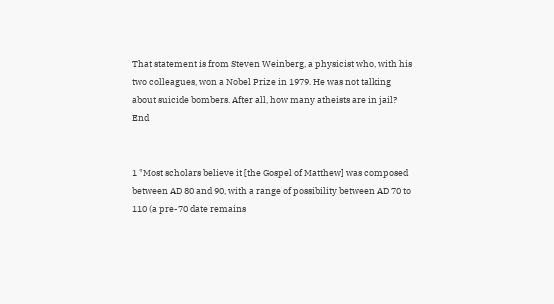That statement is from Steven Weinberg, a physicist who, with his two colleagues, won a Nobel Prize in 1979. He was not talking about suicide bombers. After all, how many atheists are in jail? End


1 "Most scholars believe it [the Gospel of Matthew] was composed between AD 80 and 90, with a range of possibility between AD 70 to 110 (a pre-70 date remains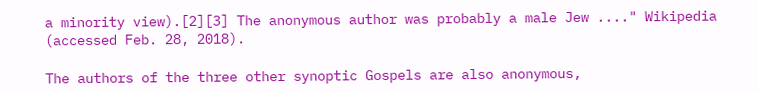a minority view).[2][3] The anonymous author was probably a male Jew ...." Wikipedia (accessed Feb. 28, 2018).

The authors of the three other synoptic Gospels are also anonymous,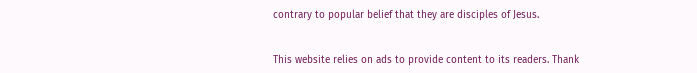contrary to popular belief that they are disciples of Jesus.


This website relies on ads to provide content to its readers. Thank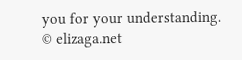you for your understanding. © elizaga.net